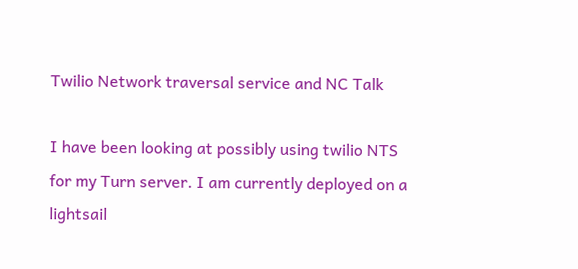Twilio Network traversal service and NC Talk

I have been looking at possibly using twilio NTS for my Turn server. I am currently deployed on a lightsail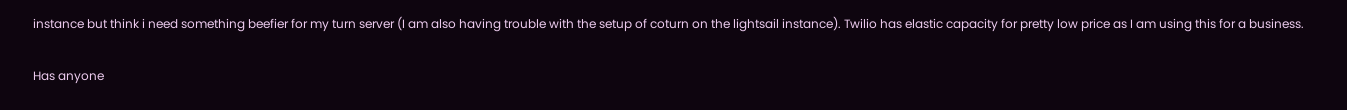instance but think i need something beefier for my turn server (I am also having trouble with the setup of coturn on the lightsail instance). Twilio has elastic capacity for pretty low price as I am using this for a business.

Has anyone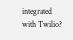integrated with Twilio?